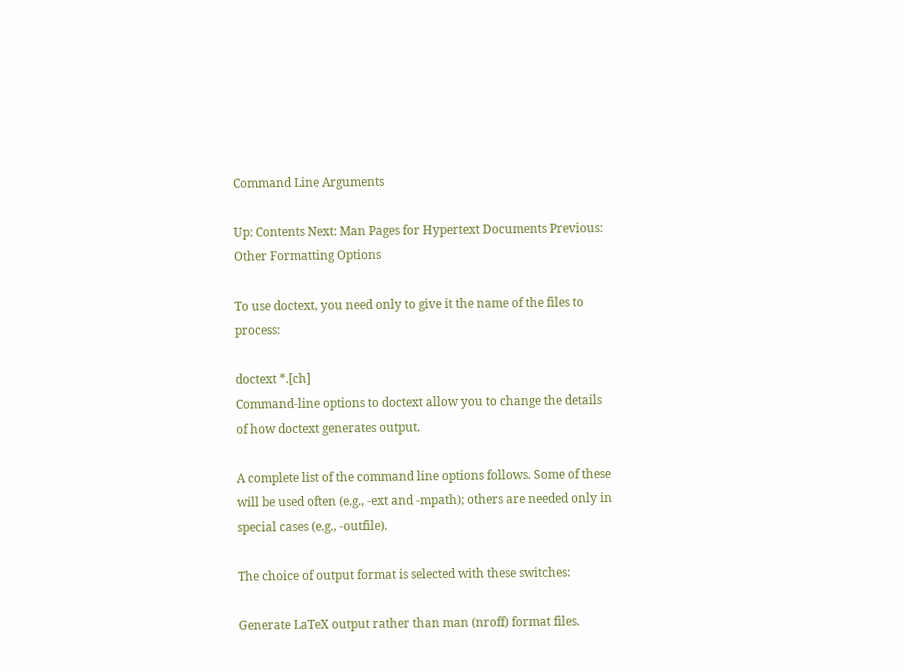Command Line Arguments

Up: Contents Next: Man Pages for Hypertext Documents Previous: Other Formatting Options

To use doctext, you need only to give it the name of the files to process:

doctext *.[ch]
Command-line options to doctext allow you to change the details of how doctext generates output.

A complete list of the command line options follows. Some of these will be used often (e.g., -ext and -mpath); others are needed only in special cases (e.g., -outfile).

The choice of output format is selected with these switches:

Generate LaTeX output rather than man (nroff) format files.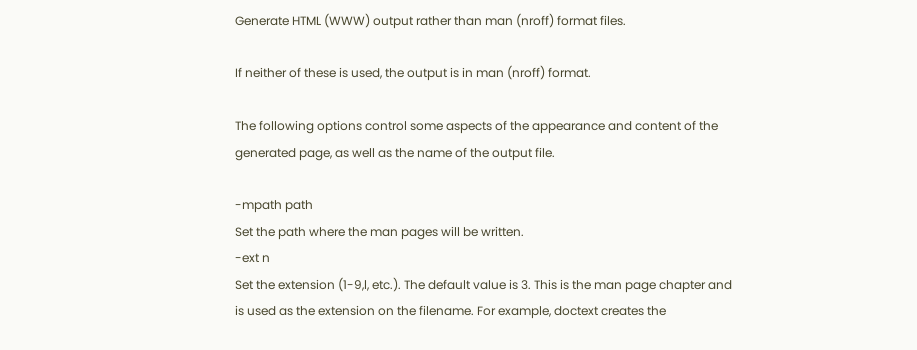Generate HTML (WWW) output rather than man (nroff) format files.

If neither of these is used, the output is in man (nroff) format.

The following options control some aspects of the appearance and content of the generated page, as well as the name of the output file.

-mpath path
Set the path where the man pages will be written.
-ext n
Set the extension (1-9,l, etc.). The default value is 3. This is the man page chapter and is used as the extension on the filename. For example, doctext creates the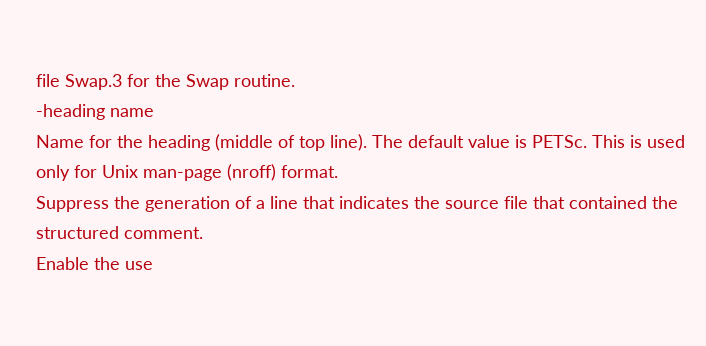file Swap.3 for the Swap routine.
-heading name
Name for the heading (middle of top line). The default value is PETSc. This is used only for Unix man-page (nroff) format.
Suppress the generation of a line that indicates the source file that contained the structured comment.
Enable the use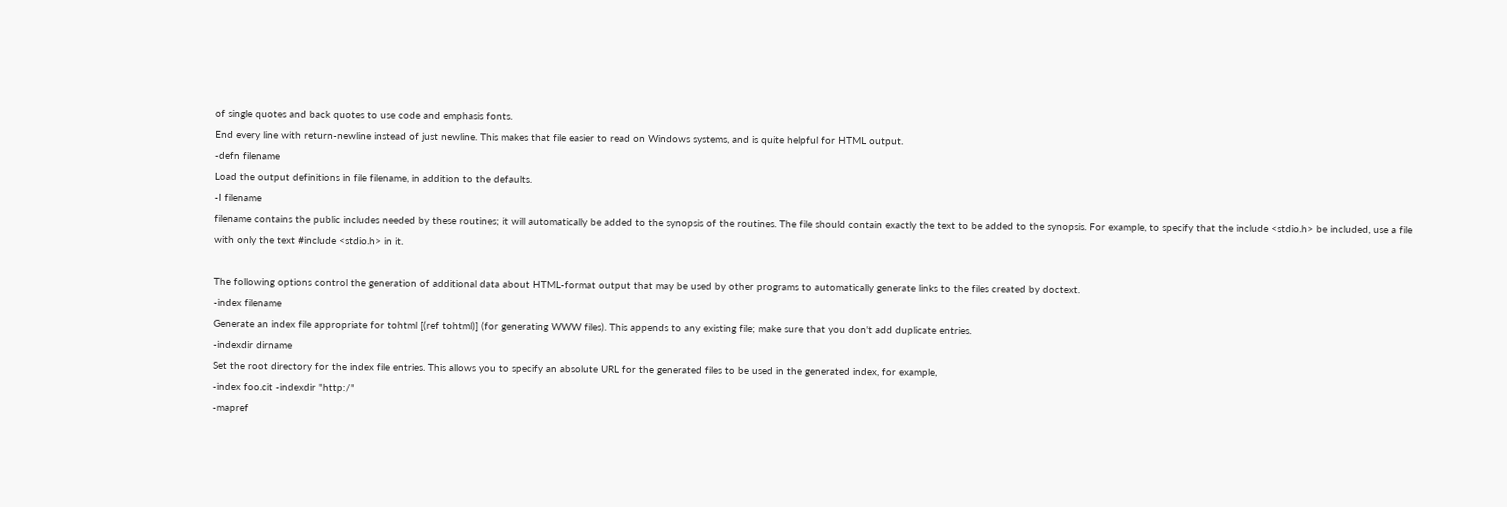of single quotes and back quotes to use code and emphasis fonts.
End every line with return-newline instead of just newline. This makes that file easier to read on Windows systems, and is quite helpful for HTML output.
-defn filename
Load the output definitions in file filename, in addition to the defaults.
-I filename
filename contains the public includes needed by these routines; it will automatically be added to the synopsis of the routines. The file should contain exactly the text to be added to the synopsis. For example, to specify that the include <stdio.h> be included, use a file with only the text #include <stdio.h> in it.

The following options control the generation of additional data about HTML-format output that may be used by other programs to automatically generate links to the files created by doctext.
-index filename
Generate an index file appropriate for tohtml [(ref tohtml)] (for generating WWW files). This appends to any existing file; make sure that you don't add duplicate entries.
-indexdir dirname
Set the root directory for the index file entries. This allows you to specify an absolute URL for the generated files to be used in the generated index, for example,
-index foo.cit -indexdir "http:/"
-mapref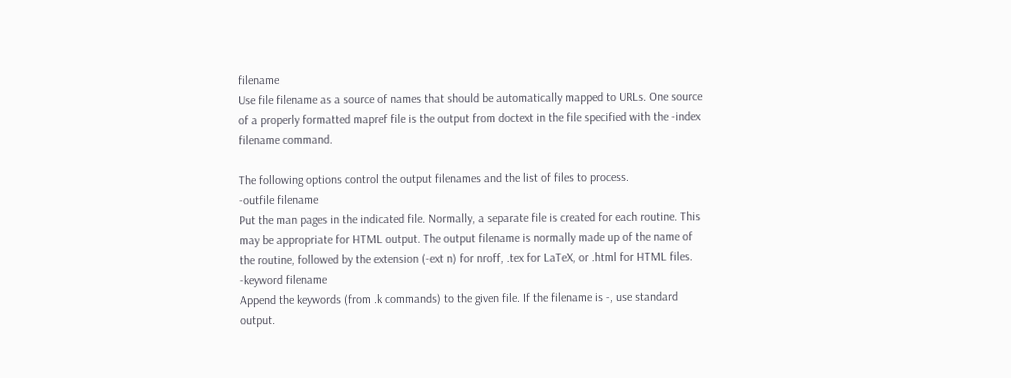filename
Use file filename as a source of names that should be automatically mapped to URLs. One source of a properly formatted mapref file is the output from doctext in the file specified with the -index filename command.

The following options control the output filenames and the list of files to process.
-outfile filename
Put the man pages in the indicated file. Normally, a separate file is created for each routine. This may be appropriate for HTML output. The output filename is normally made up of the name of the routine, followed by the extension (-ext n) for nroff, .tex for LaTeX, or .html for HTML files.
-keyword filename
Append the keywords (from .k commands) to the given file. If the filename is -, use standard output.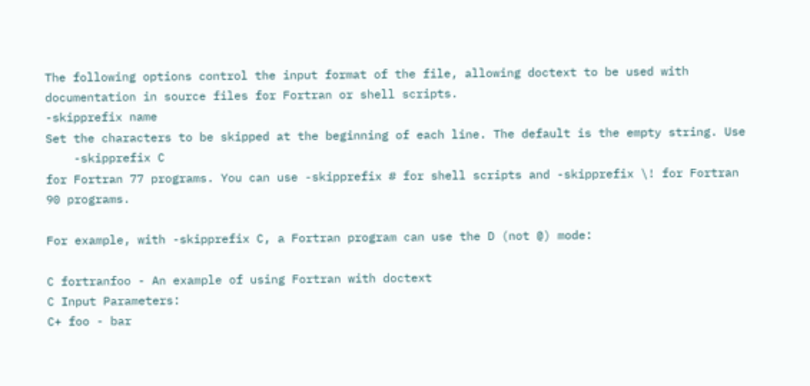The following options control the input format of the file, allowing doctext to be used with documentation in source files for Fortran or shell scripts.
-skipprefix name
Set the characters to be skipped at the beginning of each line. The default is the empty string. Use
    -skipprefix C
for Fortran 77 programs. You can use -skipprefix # for shell scripts and -skipprefix \! for Fortran 90 programs.

For example, with -skipprefix C, a Fortran program can use the D (not @) mode:

C fortranfoo - An example of using Fortran with doctext
C Input Parameters:
C+ foo - bar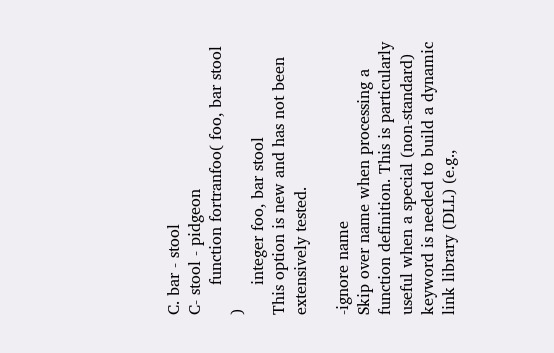C. bar - stool
C- stool - pidgeon
      function fortranfoo( foo, bar stool )
      integer foo, bar stool
This option is new and has not been extensively tested.

-ignore name
Skip over name when processing a function definition. This is particularly useful when a special (non-standard) keyword is needed to build a dynamic link library (DLL) (e.g.,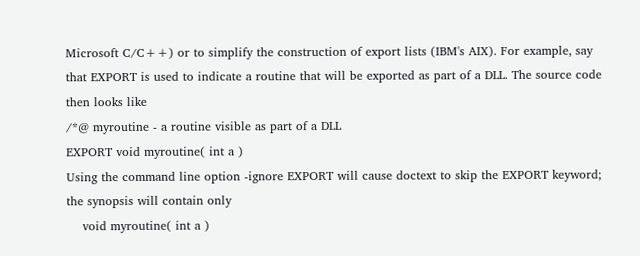Microsoft C/C++) or to simplify the construction of export lists (IBM's AIX). For example, say that EXPORT is used to indicate a routine that will be exported as part of a DLL. The source code then looks like
/*@ myroutine - a routine visible as part of a DLL
EXPORT void myroutine( int a )
Using the command line option -ignore EXPORT will cause doctext to skip the EXPORT keyword; the synopsis will contain only
    void myroutine( int a )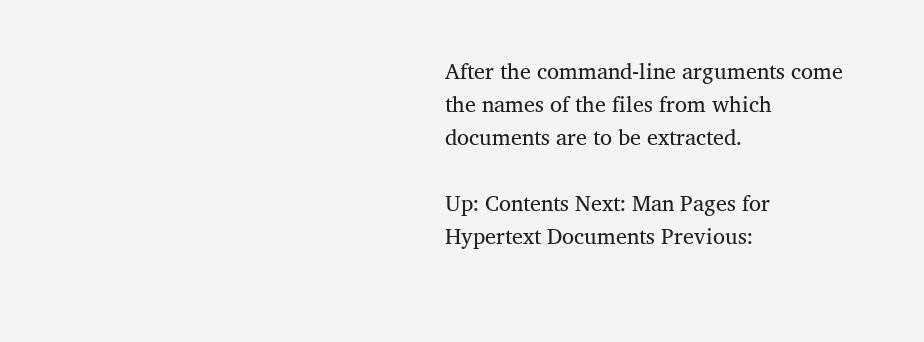After the command-line arguments come the names of the files from which documents are to be extracted.

Up: Contents Next: Man Pages for Hypertext Documents Previous: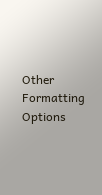Other Formatting Options